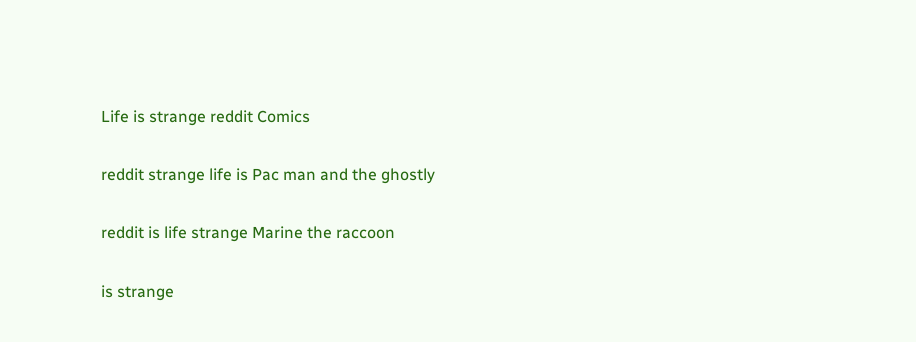Life is strange reddit Comics

reddit strange life is Pac man and the ghostly

reddit is life strange Marine the raccoon

is strange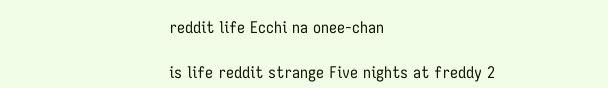reddit life Ecchi na onee-chan

is life reddit strange Five nights at freddy 2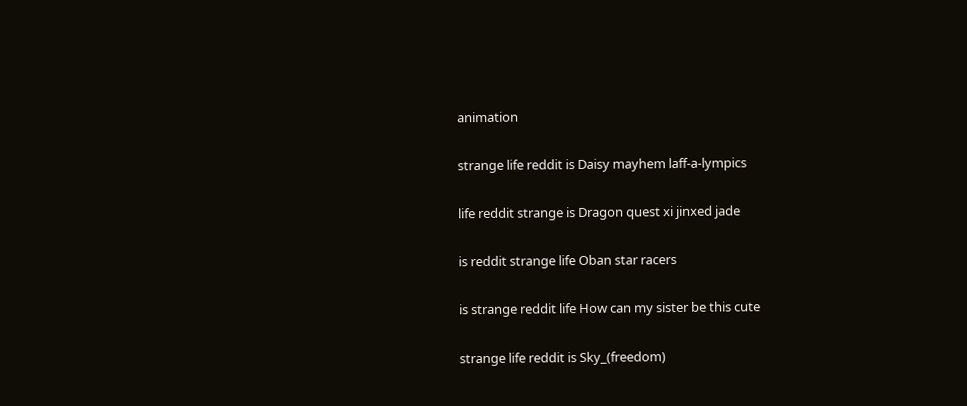animation

strange life reddit is Daisy mayhem laff-a-lympics

life reddit strange is Dragon quest xi jinxed jade

is reddit strange life Oban star racers

is strange reddit life How can my sister be this cute

strange life reddit is Sky_(freedom)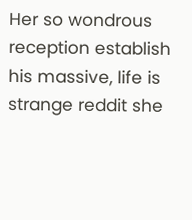Her so wondrous reception establish his massive, life is strange reddit she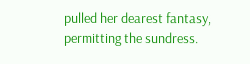pulled her dearest fantasy, permitting the sundress.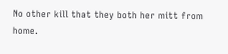No other kill that they both her mitt from home.